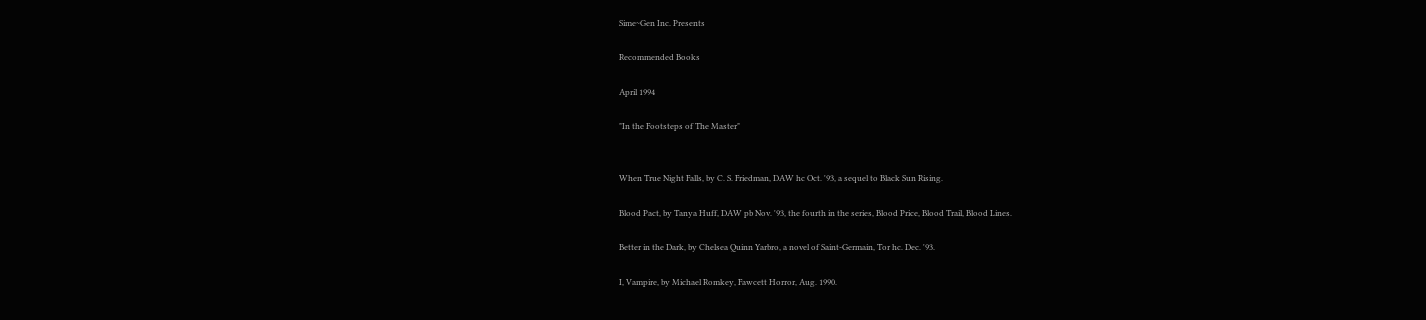Sime~Gen Inc. Presents

Recommended Books

April 1994

"In the Footsteps of The Master"


When True Night Falls, by C. S. Friedman, DAW hc Oct. '93, a sequel to Black Sun Rising.

Blood Pact, by Tanya Huff, DAW pb Nov. '93, the fourth in the series, Blood Price, Blood Trail, Blood Lines.

Better in the Dark, by Chelsea Quinn Yarbro, a novel of Saint-Germain, Tor hc. Dec. '93.

I, Vampire, by Michael Romkey, Fawcett Horror, Aug. 1990.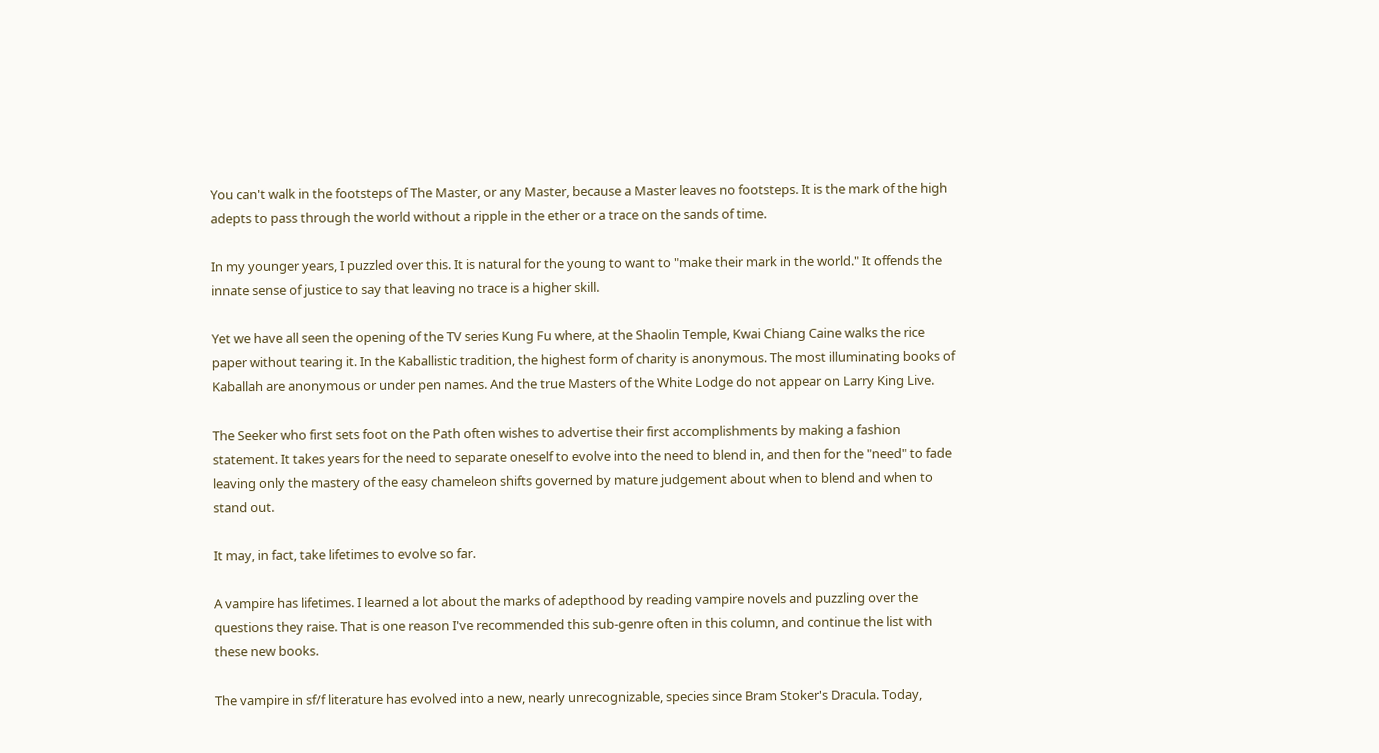You can't walk in the footsteps of The Master, or any Master, because a Master leaves no footsteps. It is the mark of the high adepts to pass through the world without a ripple in the ether or a trace on the sands of time.

In my younger years, I puzzled over this. It is natural for the young to want to "make their mark in the world." It offends the innate sense of justice to say that leaving no trace is a higher skill.

Yet we have all seen the opening of the TV series Kung Fu where, at the Shaolin Temple, Kwai Chiang Caine walks the rice paper without tearing it. In the Kaballistic tradition, the highest form of charity is anonymous. The most illuminating books of Kaballah are anonymous or under pen names. And the true Masters of the White Lodge do not appear on Larry King Live.

The Seeker who first sets foot on the Path often wishes to advertise their first accomplishments by making a fashion statement. It takes years for the need to separate oneself to evolve into the need to blend in, and then for the "need" to fade leaving only the mastery of the easy chameleon shifts governed by mature judgement about when to blend and when to stand out.

It may, in fact, take lifetimes to evolve so far.

A vampire has lifetimes. I learned a lot about the marks of adepthood by reading vampire novels and puzzling over the questions they raise. That is one reason I've recommended this sub-genre often in this column, and continue the list with these new books.

The vampire in sf/f literature has evolved into a new, nearly unrecognizable, species since Bram Stoker's Dracula. Today,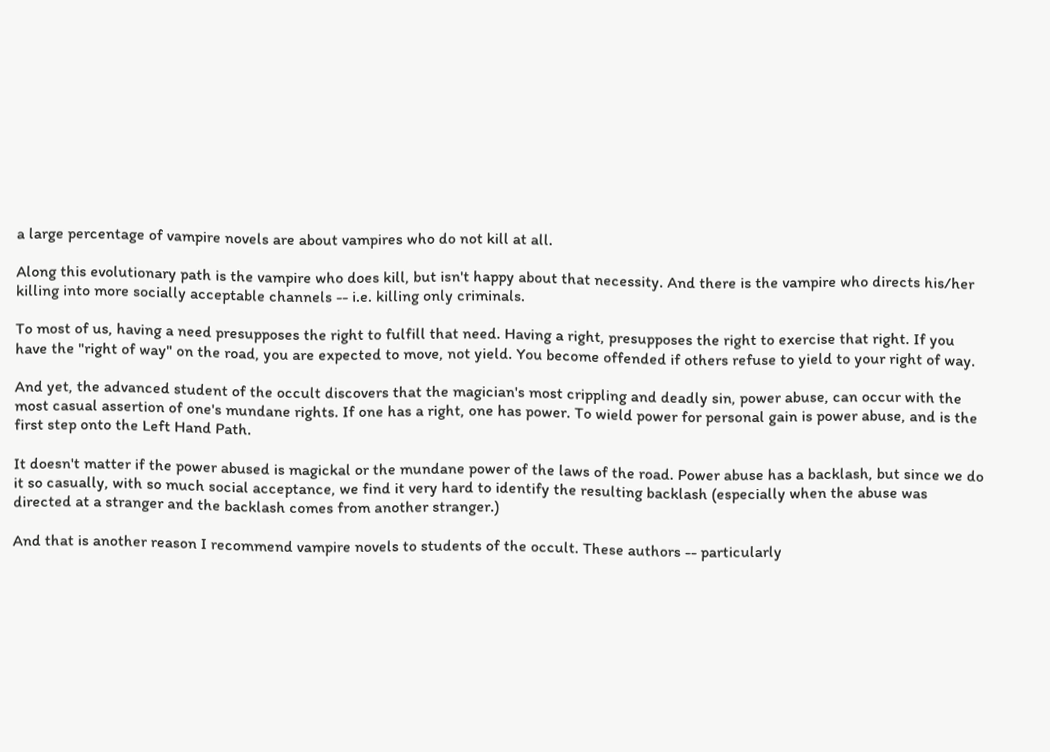a large percentage of vampire novels are about vampires who do not kill at all.

Along this evolutionary path is the vampire who does kill, but isn't happy about that necessity. And there is the vampire who directs his/her killing into more socially acceptable channels -- i.e. killing only criminals.

To most of us, having a need presupposes the right to fulfill that need. Having a right, presupposes the right to exercise that right. If you have the "right of way" on the road, you are expected to move, not yield. You become offended if others refuse to yield to your right of way.

And yet, the advanced student of the occult discovers that the magician's most crippling and deadly sin, power abuse, can occur with the most casual assertion of one's mundane rights. If one has a right, one has power. To wield power for personal gain is power abuse, and is the first step onto the Left Hand Path.

It doesn't matter if the power abused is magickal or the mundane power of the laws of the road. Power abuse has a backlash, but since we do it so casually, with so much social acceptance, we find it very hard to identify the resulting backlash (especially when the abuse was directed at a stranger and the backlash comes from another stranger.)

And that is another reason I recommend vampire novels to students of the occult. These authors -- particularly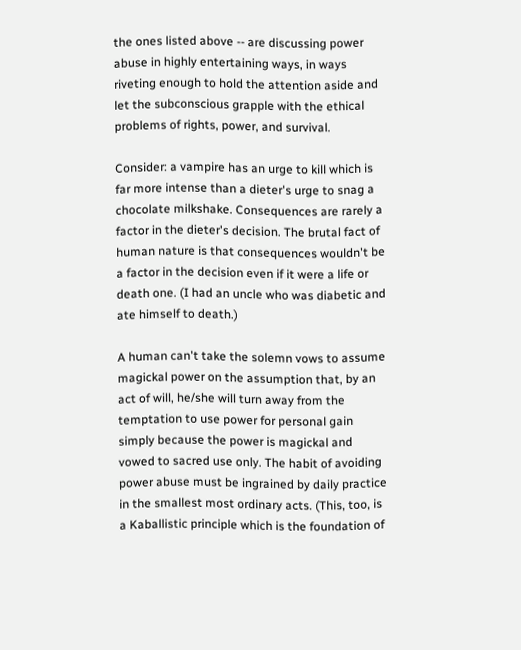the ones listed above -- are discussing power abuse in highly entertaining ways, in ways riveting enough to hold the attention aside and let the subconscious grapple with the ethical problems of rights, power, and survival.

Consider: a vampire has an urge to kill which is far more intense than a dieter's urge to snag a chocolate milkshake. Consequences are rarely a factor in the dieter's decision. The brutal fact of human nature is that consequences wouldn't be a factor in the decision even if it were a life or death one. (I had an uncle who was diabetic and ate himself to death.)

A human can't take the solemn vows to assume magickal power on the assumption that, by an act of will, he/she will turn away from the temptation to use power for personal gain simply because the power is magickal and vowed to sacred use only. The habit of avoiding power abuse must be ingrained by daily practice in the smallest most ordinary acts. (This, too, is a Kaballistic principle which is the foundation of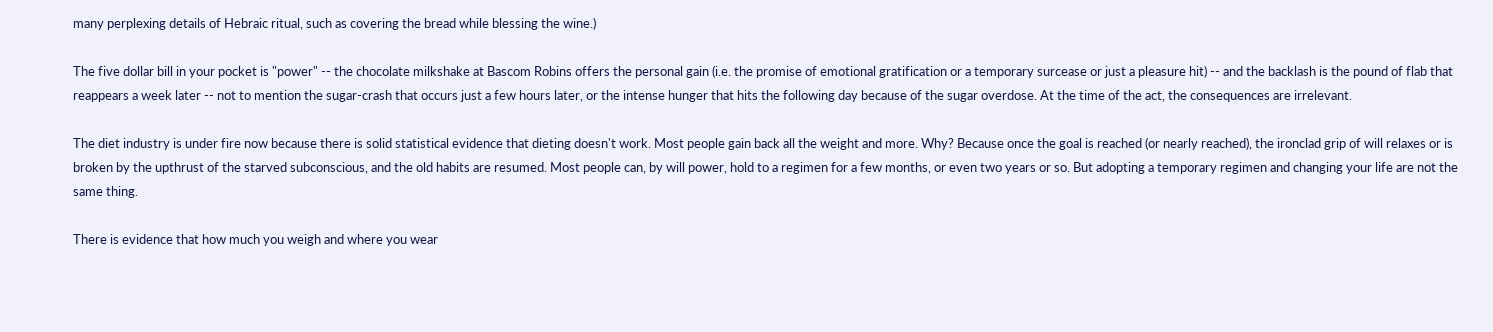many perplexing details of Hebraic ritual, such as covering the bread while blessing the wine.)

The five dollar bill in your pocket is "power" -- the chocolate milkshake at Bascom Robins offers the personal gain (i.e. the promise of emotional gratification or a temporary surcease or just a pleasure hit) -- and the backlash is the pound of flab that reappears a week later -- not to mention the sugar-crash that occurs just a few hours later, or the intense hunger that hits the following day because of the sugar overdose. At the time of the act, the consequences are irrelevant.

The diet industry is under fire now because there is solid statistical evidence that dieting doesn't work. Most people gain back all the weight and more. Why? Because once the goal is reached (or nearly reached), the ironclad grip of will relaxes or is broken by the upthrust of the starved subconscious, and the old habits are resumed. Most people can, by will power, hold to a regimen for a few months, or even two years or so. But adopting a temporary regimen and changing your life are not the same thing.

There is evidence that how much you weigh and where you wear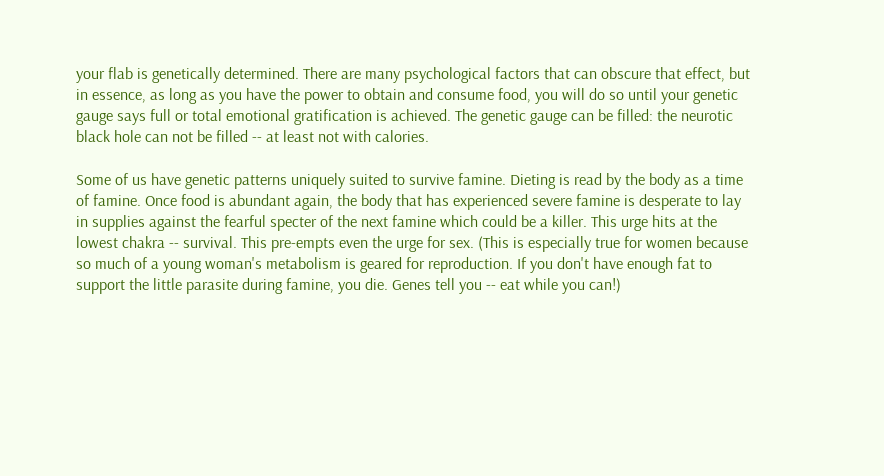your flab is genetically determined. There are many psychological factors that can obscure that effect, but in essence, as long as you have the power to obtain and consume food, you will do so until your genetic gauge says full or total emotional gratification is achieved. The genetic gauge can be filled: the neurotic black hole can not be filled -- at least not with calories.

Some of us have genetic patterns uniquely suited to survive famine. Dieting is read by the body as a time of famine. Once food is abundant again, the body that has experienced severe famine is desperate to lay in supplies against the fearful specter of the next famine which could be a killer. This urge hits at the lowest chakra -- survival. This pre-empts even the urge for sex. (This is especially true for women because so much of a young woman's metabolism is geared for reproduction. If you don't have enough fat to support the little parasite during famine, you die. Genes tell you -- eat while you can!)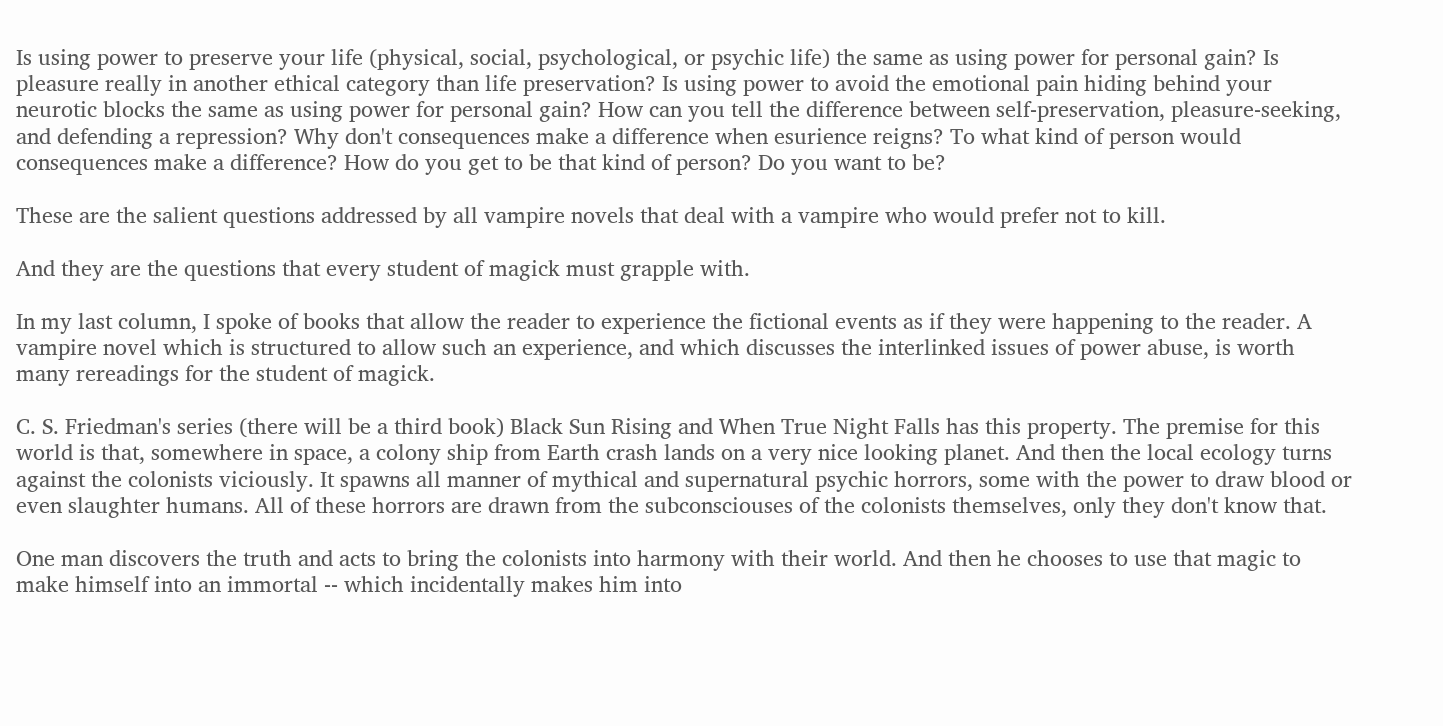Is using power to preserve your life (physical, social, psychological, or psychic life) the same as using power for personal gain? Is pleasure really in another ethical category than life preservation? Is using power to avoid the emotional pain hiding behind your neurotic blocks the same as using power for personal gain? How can you tell the difference between self-preservation, pleasure-seeking, and defending a repression? Why don't consequences make a difference when esurience reigns? To what kind of person would consequences make a difference? How do you get to be that kind of person? Do you want to be?

These are the salient questions addressed by all vampire novels that deal with a vampire who would prefer not to kill.

And they are the questions that every student of magick must grapple with.

In my last column, I spoke of books that allow the reader to experience the fictional events as if they were happening to the reader. A vampire novel which is structured to allow such an experience, and which discusses the interlinked issues of power abuse, is worth many rereadings for the student of magick.

C. S. Friedman's series (there will be a third book) Black Sun Rising and When True Night Falls has this property. The premise for this world is that, somewhere in space, a colony ship from Earth crash lands on a very nice looking planet. And then the local ecology turns against the colonists viciously. It spawns all manner of mythical and supernatural psychic horrors, some with the power to draw blood or even slaughter humans. All of these horrors are drawn from the subconsciouses of the colonists themselves, only they don't know that.

One man discovers the truth and acts to bring the colonists into harmony with their world. And then he chooses to use that magic to make himself into an immortal -- which incidentally makes him into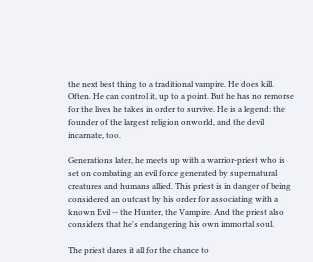the next best thing to a traditional vampire. He does kill. Often. He can control it, up to a point. But he has no remorse for the lives he takes in order to survive. He is a legend: the founder of the largest religion onworld, and the devil incarnate, too.

Generations later, he meets up with a warrior-priest who is set on combating an evil force generated by supernatural creatures and humans allied. This priest is in danger of being considered an outcast by his order for associating with a known Evil -- the Hunter, the Vampire. And the priest also considers that he's endangering his own immortal soul.

The priest dares it all for the chance to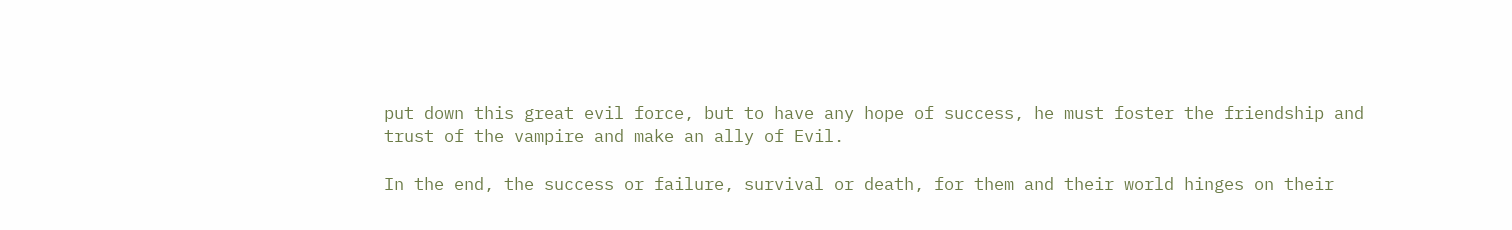put down this great evil force, but to have any hope of success, he must foster the friendship and trust of the vampire and make an ally of Evil.

In the end, the success or failure, survival or death, for them and their world hinges on their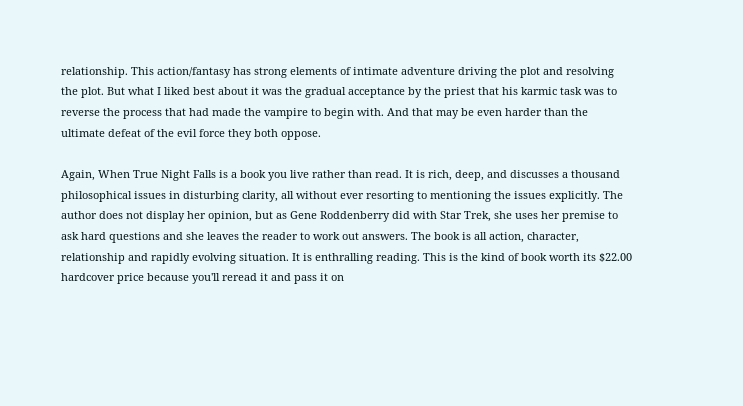relationship. This action/fantasy has strong elements of intimate adventure driving the plot and resolving the plot. But what I liked best about it was the gradual acceptance by the priest that his karmic task was to reverse the process that had made the vampire to begin with. And that may be even harder than the ultimate defeat of the evil force they both oppose.

Again, When True Night Falls is a book you live rather than read. It is rich, deep, and discusses a thousand philosophical issues in disturbing clarity, all without ever resorting to mentioning the issues explicitly. The author does not display her opinion, but as Gene Roddenberry did with Star Trek, she uses her premise to ask hard questions and she leaves the reader to work out answers. The book is all action, character, relationship and rapidly evolving situation. It is enthralling reading. This is the kind of book worth its $22.00 hardcover price because you'll reread it and pass it on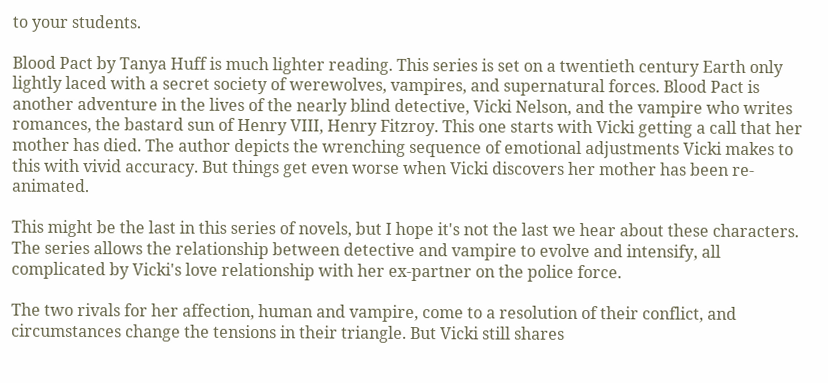to your students.

Blood Pact by Tanya Huff is much lighter reading. This series is set on a twentieth century Earth only lightly laced with a secret society of werewolves, vampires, and supernatural forces. Blood Pact is another adventure in the lives of the nearly blind detective, Vicki Nelson, and the vampire who writes romances, the bastard sun of Henry VIII, Henry Fitzroy. This one starts with Vicki getting a call that her mother has died. The author depicts the wrenching sequence of emotional adjustments Vicki makes to this with vivid accuracy. But things get even worse when Vicki discovers her mother has been re-animated.

This might be the last in this series of novels, but I hope it's not the last we hear about these characters. The series allows the relationship between detective and vampire to evolve and intensify, all complicated by Vicki's love relationship with her ex-partner on the police force.

The two rivals for her affection, human and vampire, come to a resolution of their conflict, and circumstances change the tensions in their triangle. But Vicki still shares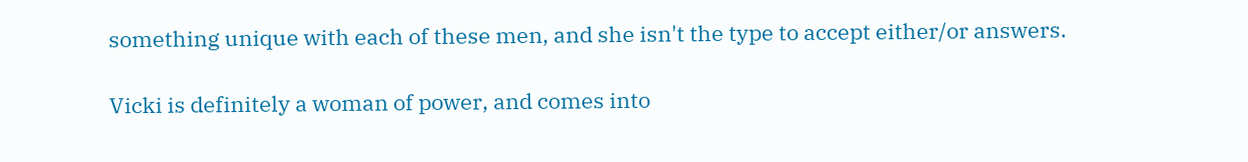something unique with each of these men, and she isn't the type to accept either/or answers.

Vicki is definitely a woman of power, and comes into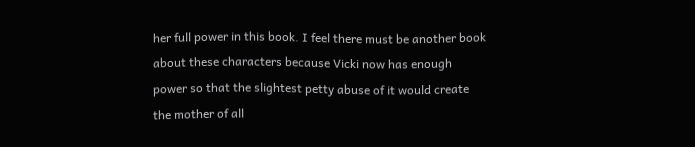her full power in this book. I feel there must be another book about these characters because Vicki now has enough power so that the slightest petty abuse of it would create the mother of all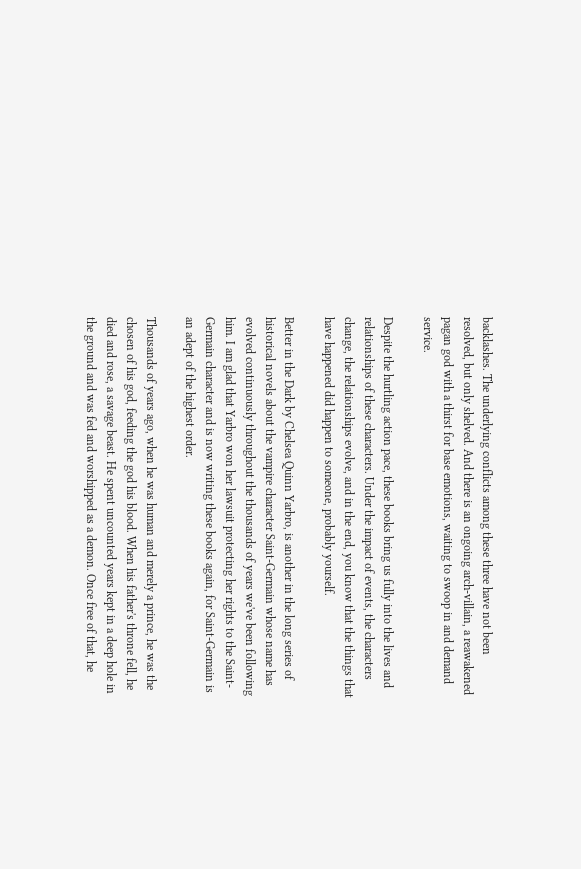backlashes. The underlying conflicts among these three have not been resolved, but only shelved. And there is an ongoing arch-villain, a reawakened pagan god with a thirst for base emotions, waiting to swoop in and demand service.

Despite the hurtling action pace, these books bring us fully into the lives and relationships of these characters. Under the impact of events, the characters change, the relationships evolve, and in the end, you know that the things that have happened did happen to someone, probably yourself.

Better in the Dark by Chelsea Quinn Yarbro, is another in the long series of historical novels about the vampire character Saint-Germain whose name has evolved continuously throughout the thousands of years we've been following him. I am glad that Yarbro won her lawsuit protecting her rights to the Saint-Germain character and is now writing these books again, for Saint-Germain is an adept of the highest order.

Thousands of years ago, when he was human and merely a prince, he was the chosen of his god, feeding the god his blood. When his father's throne fell, he died and rose, a savage beast. He spent uncounted years kept in a deep hole in the ground and was fed and worshipped as a demon. Once free of that, he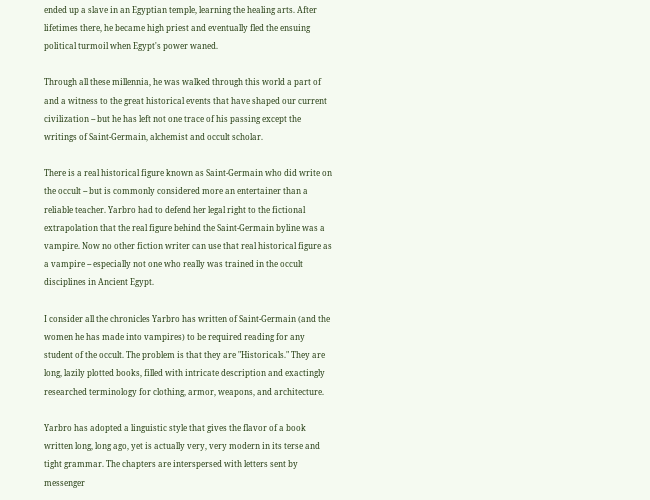ended up a slave in an Egyptian temple, learning the healing arts. After lifetimes there, he became high priest and eventually fled the ensuing political turmoil when Egypt's power waned.

Through all these millennia, he was walked through this world a part of and a witness to the great historical events that have shaped our current civilization -- but he has left not one trace of his passing except the writings of Saint-Germain, alchemist and occult scholar.

There is a real historical figure known as Saint-Germain who did write on the occult -- but is commonly considered more an entertainer than a reliable teacher. Yarbro had to defend her legal right to the fictional extrapolation that the real figure behind the Saint-Germain byline was a vampire. Now no other fiction writer can use that real historical figure as a vampire -- especially not one who really was trained in the occult disciplines in Ancient Egypt.

I consider all the chronicles Yarbro has written of Saint-Germain (and the women he has made into vampires) to be required reading for any student of the occult. The problem is that they are "Historicals." They are long, lazily plotted books, filled with intricate description and exactingly researched terminology for clothing, armor, weapons, and architecture.

Yarbro has adopted a linguistic style that gives the flavor of a book written long, long ago, yet is actually very, very modern in its terse and tight grammar. The chapters are interspersed with letters sent by messenger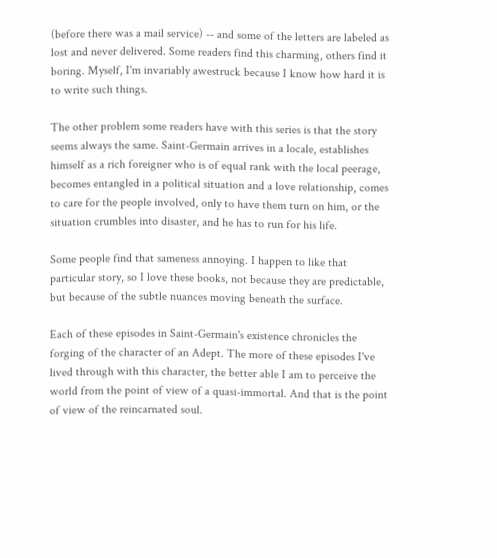(before there was a mail service) -- and some of the letters are labeled as lost and never delivered. Some readers find this charming, others find it boring. Myself, I'm invariably awestruck because I know how hard it is to write such things.

The other problem some readers have with this series is that the story seems always the same. Saint-Germain arrives in a locale, establishes himself as a rich foreigner who is of equal rank with the local peerage, becomes entangled in a political situation and a love relationship, comes to care for the people involved, only to have them turn on him, or the situation crumbles into disaster, and he has to run for his life.

Some people find that sameness annoying. I happen to like that particular story, so I love these books, not because they are predictable, but because of the subtle nuances moving beneath the surface.

Each of these episodes in Saint-Germain's existence chronicles the forging of the character of an Adept. The more of these episodes I've lived through with this character, the better able I am to perceive the world from the point of view of a quasi-immortal. And that is the point of view of the reincarnated soul.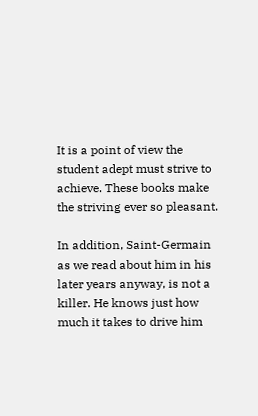It is a point of view the student adept must strive to achieve. These books make the striving ever so pleasant.

In addition, Saint-Germain as we read about him in his later years anyway, is not a killer. He knows just how much it takes to drive him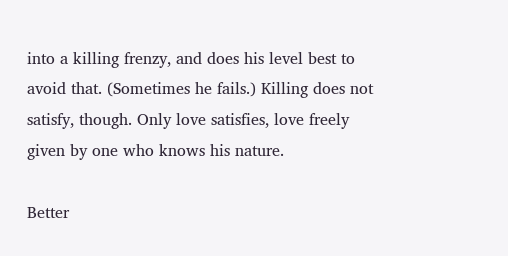into a killing frenzy, and does his level best to avoid that. (Sometimes he fails.) Killing does not satisfy, though. Only love satisfies, love freely given by one who knows his nature.

Better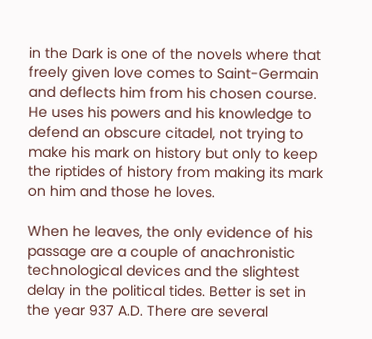in the Dark is one of the novels where that freely given love comes to Saint-Germain and deflects him from his chosen course. He uses his powers and his knowledge to defend an obscure citadel, not trying to make his mark on history but only to keep the riptides of history from making its mark on him and those he loves.

When he leaves, the only evidence of his passage are a couple of anachronistic technological devices and the slightest delay in the political tides. Better is set in the year 937 A.D. There are several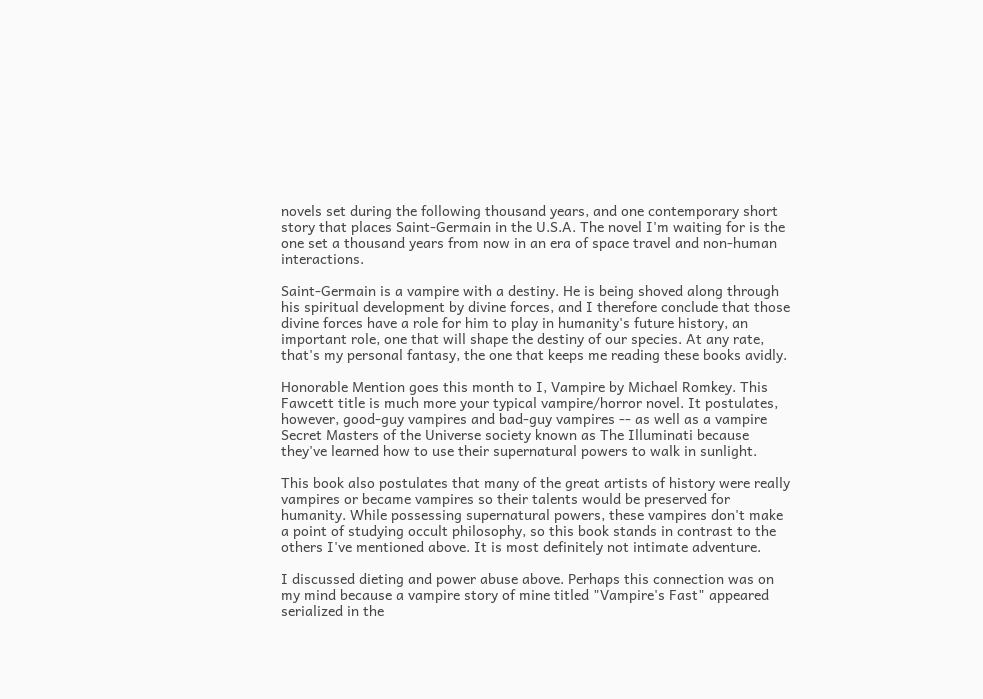novels set during the following thousand years, and one contemporary short story that places Saint-Germain in the U.S.A. The novel I'm waiting for is the one set a thousand years from now in an era of space travel and non-human interactions.

Saint-Germain is a vampire with a destiny. He is being shoved along through his spiritual development by divine forces, and I therefore conclude that those divine forces have a role for him to play in humanity's future history, an important role, one that will shape the destiny of our species. At any rate, that's my personal fantasy, the one that keeps me reading these books avidly.

Honorable Mention goes this month to I, Vampire by Michael Romkey. This Fawcett title is much more your typical vampire/horror novel. It postulates, however, good-guy vampires and bad-guy vampires -- as well as a vampire Secret Masters of the Universe society known as The Illuminati because they've learned how to use their supernatural powers to walk in sunlight.

This book also postulates that many of the great artists of history were really vampires or became vampires so their talents would be preserved for humanity. While possessing supernatural powers, these vampires don't make a point of studying occult philosophy, so this book stands in contrast to the others I've mentioned above. It is most definitely not intimate adventure.

I discussed dieting and power abuse above. Perhaps this connection was on my mind because a vampire story of mine titled "Vampire's Fast" appeared serialized in the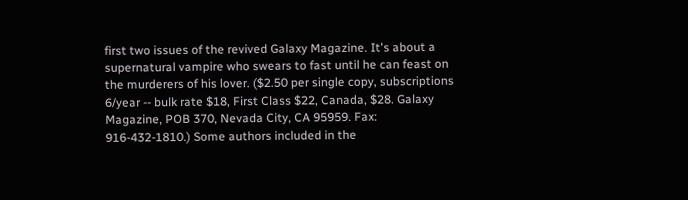first two issues of the revived Galaxy Magazine. It's about a supernatural vampire who swears to fast until he can feast on the murderers of his lover. ($2.50 per single copy, subscriptions 6/year -- bulk rate $18, First Class $22, Canada, $28. Galaxy Magazine, POB 370, Nevada City, CA 95959. Fax: 916-432-1810.) Some authors included in the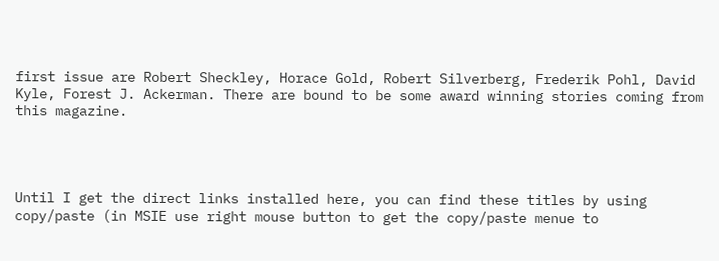first issue are Robert Sheckley, Horace Gold, Robert Silverberg, Frederik Pohl, David Kyle, Forest J. Ackerman. There are bound to be some award winning stories coming from this magazine.




Until I get the direct links installed here, you can find these titles by using copy/paste (in MSIE use right mouse button to get the copy/paste menue to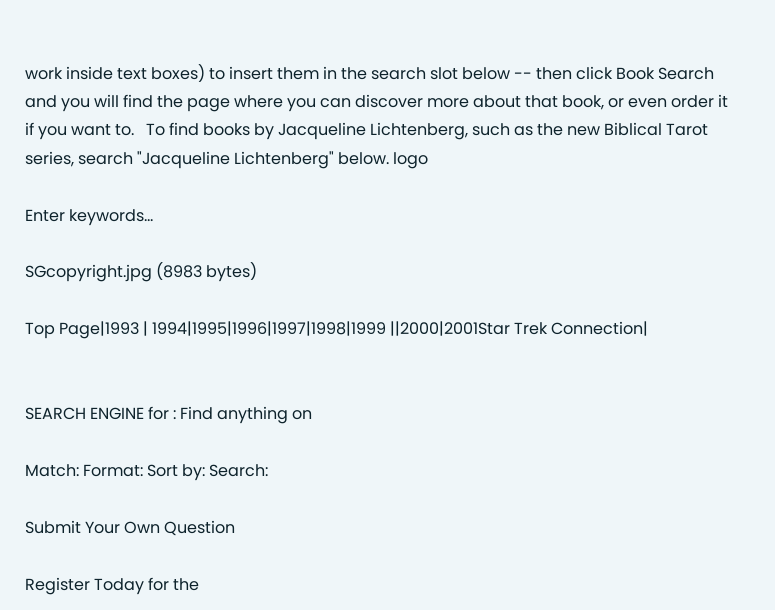work inside text boxes) to insert them in the search slot below -- then click Book Search and you will find the page where you can discover more about that book, or even order it if you want to.   To find books by Jacqueline Lichtenberg, such as the new Biblical Tarot series, search "Jacqueline Lichtenberg" below. logo

Enter keywords...

SGcopyright.jpg (8983 bytes)

Top Page|1993 | 1994|1995|1996|1997|1998|1999 ||2000|2001Star Trek Connection|


SEARCH ENGINE for : Find anything on

Match: Format: Sort by: Search:

Submit Your Own Question

Register Today for the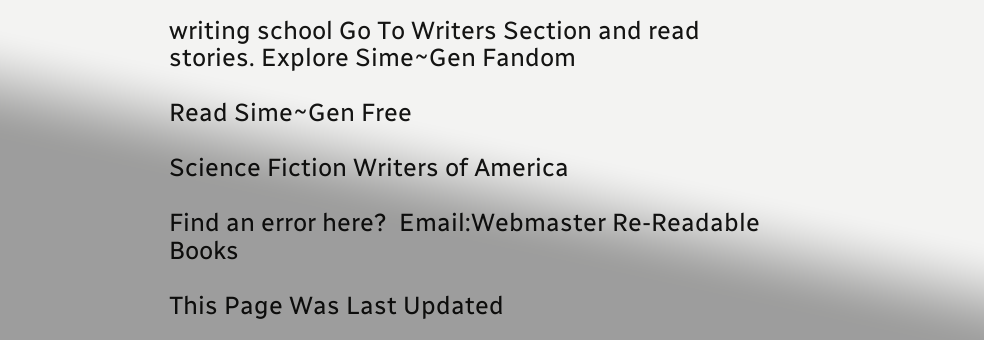writing school Go To Writers Section and read stories. Explore Sime~Gen Fandom

Read Sime~Gen Free

Science Fiction Writers of America

Find an error here?  Email:Webmaster Re-Readable Books

This Page Was Last Updated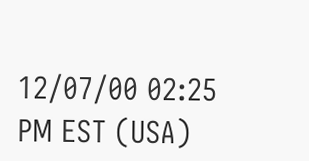12/07/00 02:25 PM EST (USA)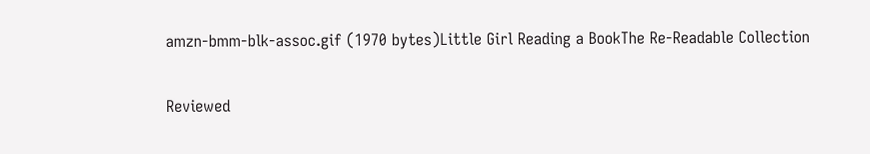amzn-bmm-blk-assoc.gif (1970 bytes)Little Girl Reading a BookThe Re-Readable Collection

Reviewed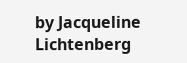by Jacqueline Lichtenberg